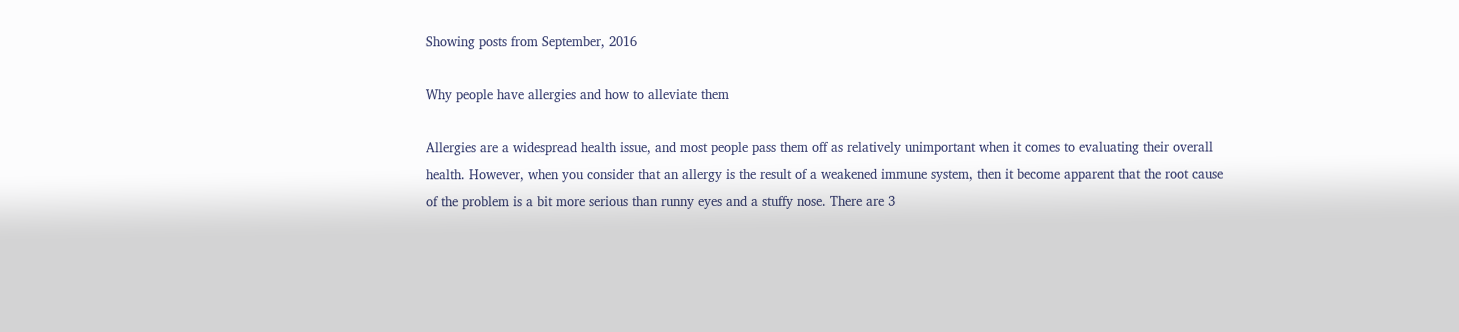Showing posts from September, 2016

Why people have allergies and how to alleviate them

Allergies are a widespread health issue, and most people pass them off as relatively unimportant when it comes to evaluating their overall health. However, when you consider that an allergy is the result of a weakened immune system, then it become apparent that the root cause of the problem is a bit more serious than runny eyes and a stuffy nose. There are 3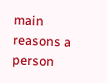main reasons a person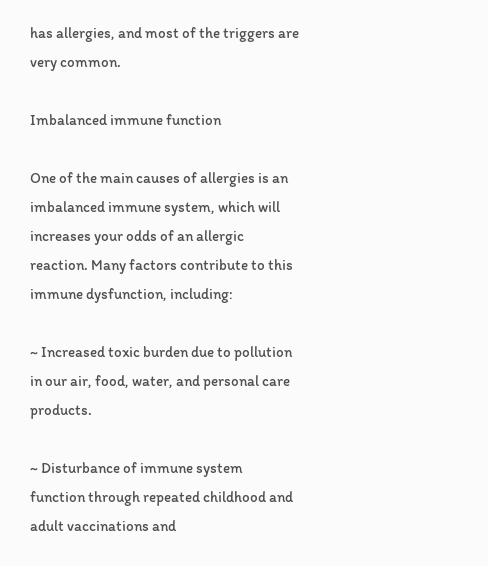has allergies, and most of the triggers are very common.

Imbalanced immune function

One of the main causes of allergies is an imbalanced immune system, which will increases your odds of an allergic reaction. Many factors contribute to this immune dysfunction, including:

~ Increased toxic burden due to pollution in our air, food, water, and personal care products.

~ Disturbance of immune system function through repeated childhood and adult vaccinations and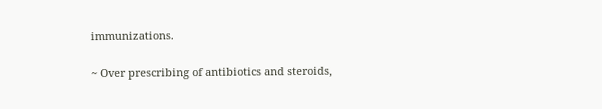immunizations.

~ Over prescribing of antibiotics and steroids,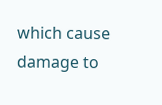which cause damage to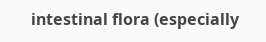intestinal flora (especially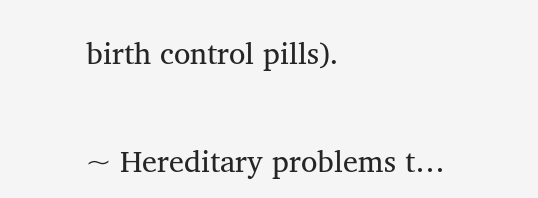birth control pills).

~ Hereditary problems t…